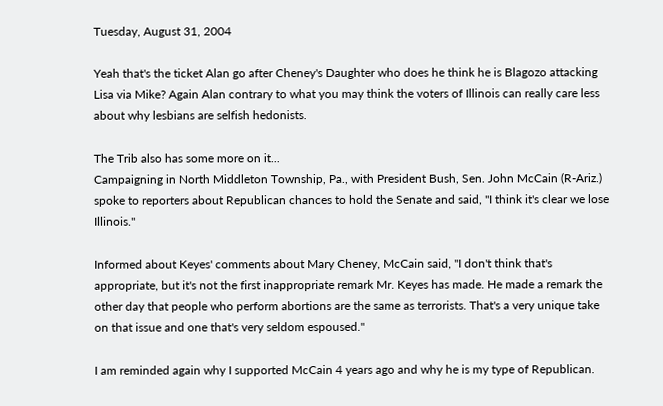Tuesday, August 31, 2004

Yeah that's the ticket Alan go after Cheney's Daughter who does he think he is Blagozo attacking Lisa via Mike? Again Alan contrary to what you may think the voters of Illinois can really care less about why lesbians are selfish hedonists.

The Trib also has some more on it...
Campaigning in North Middleton Township, Pa., with President Bush, Sen. John McCain (R-Ariz.) spoke to reporters about Republican chances to hold the Senate and said, "I think it's clear we lose Illinois."

Informed about Keyes' comments about Mary Cheney, McCain said, "I don't think that's appropriate, but it's not the first inappropriate remark Mr. Keyes has made. He made a remark the other day that people who perform abortions are the same as terrorists. That's a very unique take on that issue and one that's very seldom espoused."

I am reminded again why I supported McCain 4 years ago and why he is my type of Republican.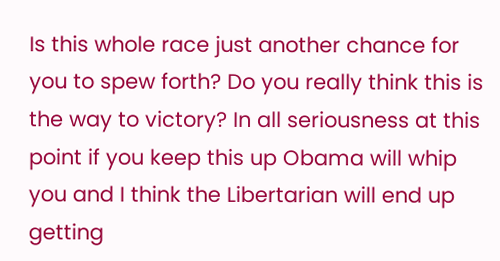Is this whole race just another chance for you to spew forth? Do you really think this is the way to victory? In all seriousness at this point if you keep this up Obama will whip you and I think the Libertarian will end up getting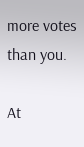more votes than you.

At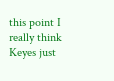this point I really think Keyes just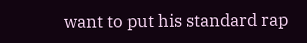want to put his standard rap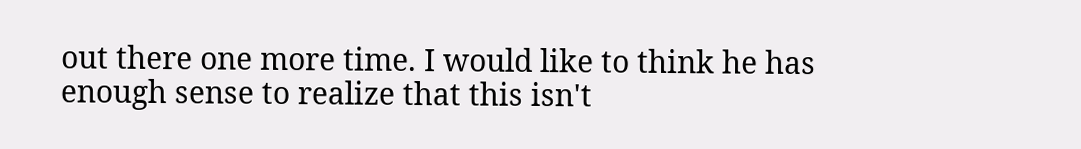out there one more time. I would like to think he has enough sense to realize that this isn't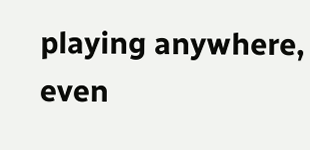playing anywhere, even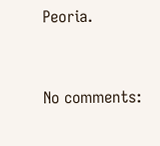Peoria.


No comments: